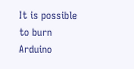It is possible to burn Arduino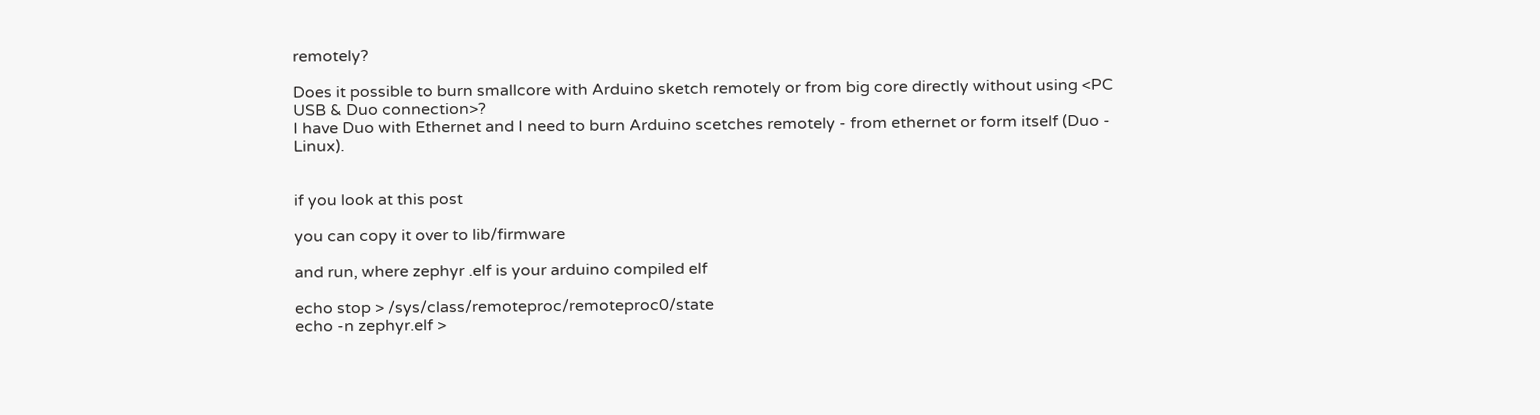remotely?

Does it possible to burn smallcore with Arduino sketch remotely or from big core directly without using <PC USB & Duo connection>?
I have Duo with Ethernet and I need to burn Arduino scetches remotely - from ethernet or form itself (Duo - Linux).


if you look at this post

you can copy it over to lib/firmware

and run, where zephyr .elf is your arduino compiled elf

echo stop > /sys/class/remoteproc/remoteproc0/state
echo -n zephyr.elf >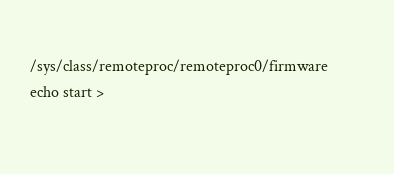/sys/class/remoteproc/remoteproc0/firmware
echo start >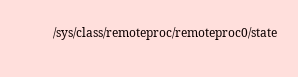/sys/class/remoteproc/remoteproc0/state